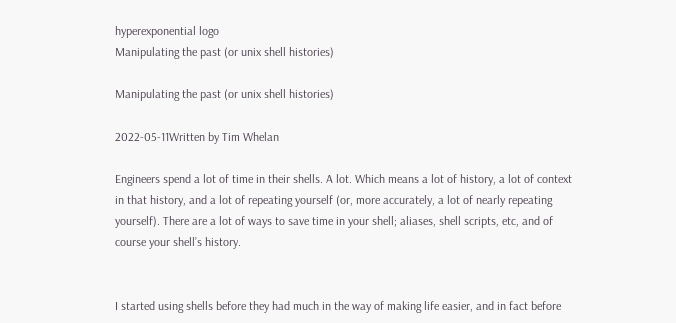hyperexponential logo
Manipulating the past (or unix shell histories)

Manipulating the past (or unix shell histories)

2022-05-11Written by Tim Whelan

Engineers spend a lot of time in their shells. A lot. Which means a lot of history, a lot of context in that history, and a lot of repeating yourself (or, more accurately, a lot of nearly repeating yourself). There are a lot of ways to save time in your shell; aliases, shell scripts, etc, and of course your shell’s history.


I started using shells before they had much in the way of making life easier, and in fact before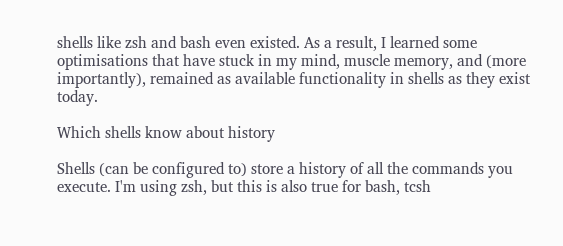shells like zsh and bash even existed. As a result, I learned some optimisations that have stuck in my mind, muscle memory, and (more importantly), remained as available functionality in shells as they exist today.

Which shells know about history

Shells (can be configured to) store a history of all the commands you execute. I'm using zsh, but this is also true for bash, tcsh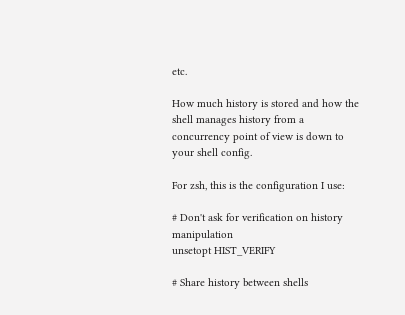etc.

How much history is stored and how the shell manages history from a concurrency point of view is down to your shell config.

For zsh, this is the configuration I use:

# Don't ask for verification on history manipulation
unsetopt HIST_VERIFY

# Share history between shells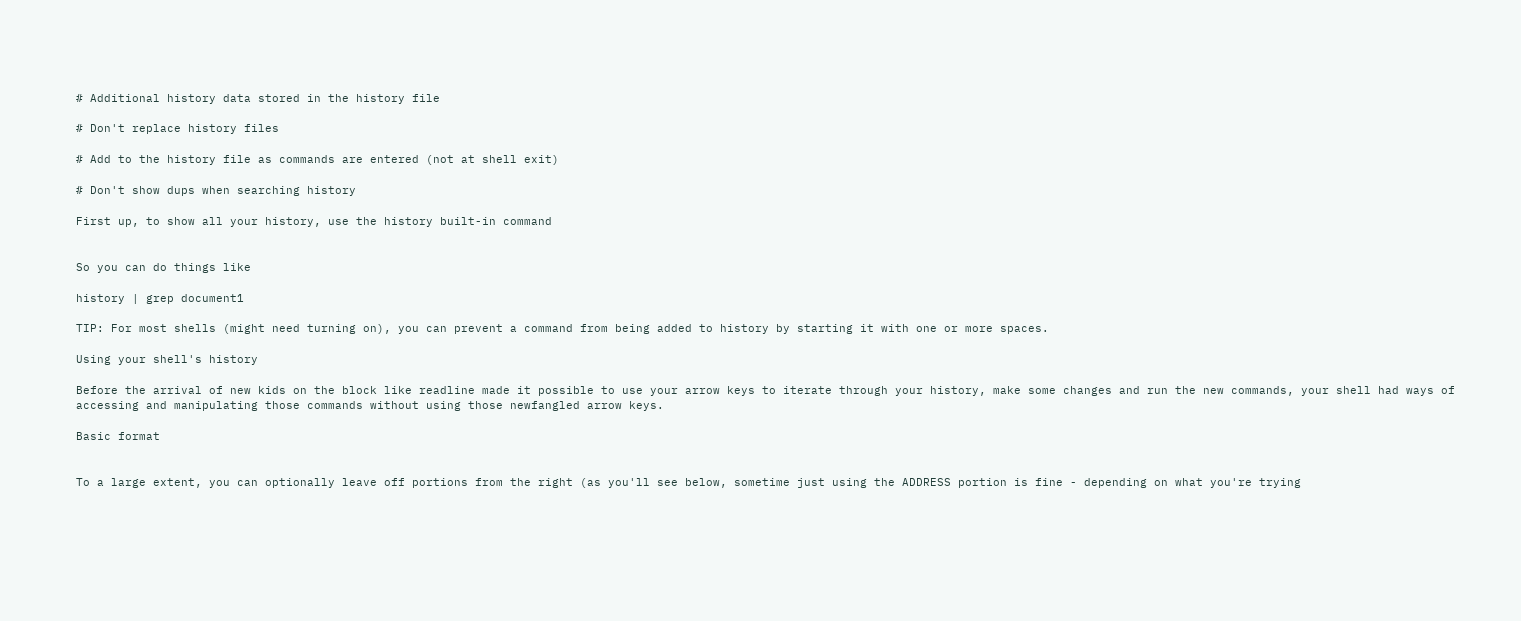# Additional history data stored in the history file

# Don't replace history files

# Add to the history file as commands are entered (not at shell exit)

# Don't show dups when searching history

First up, to show all your history, use the history built-in command


So you can do things like

history | grep document1

TIP: For most shells (might need turning on), you can prevent a command from being added to history by starting it with one or more spaces.

Using your shell's history

Before the arrival of new kids on the block like readline made it possible to use your arrow keys to iterate through your history, make some changes and run the new commands, your shell had ways of accessing and manipulating those commands without using those newfangled arrow keys.

Basic format


To a large extent, you can optionally leave off portions from the right (as you'll see below, sometime just using the ADDRESS portion is fine - depending on what you're trying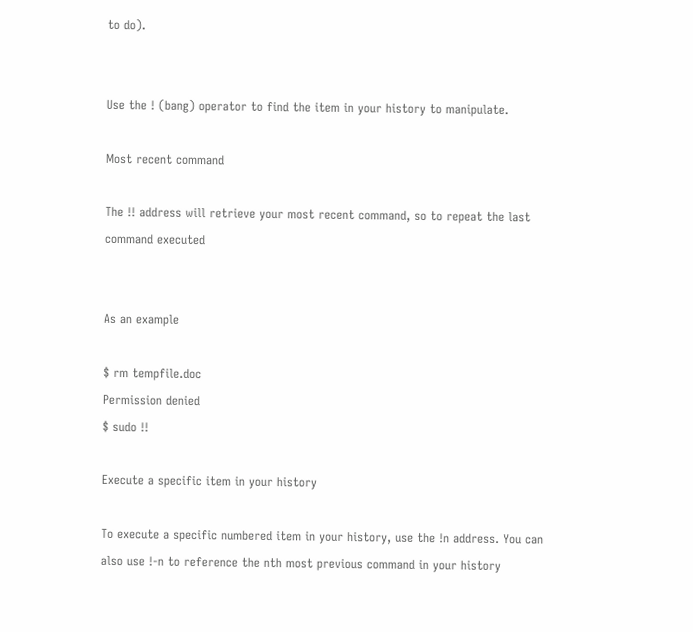to do).


Use the ! (bang) operator to find the item in your history to manipulate.

Most recent command

The !! address will retrieve your most recent command, so to repeat the last command executed


As an example

$ rm tempfile.doc
Permission denied
$ sudo !!

Execute a specific item in your history

To execute a specific numbered item in your history, use the !n address. You can also use !-n to reference the nth most previous command in your history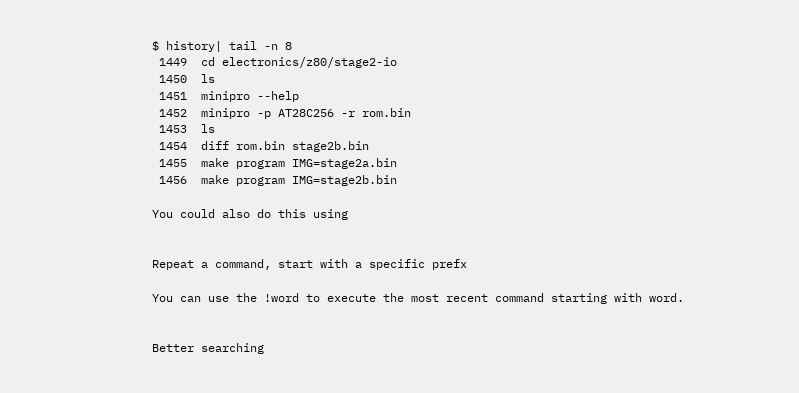$ history| tail -n 8
 1449  cd electronics/z80/stage2-io
 1450  ls
 1451  minipro --help
 1452  minipro -p AT28C256 -r rom.bin
 1453  ls
 1454  diff rom.bin stage2b.bin
 1455  make program IMG=stage2a.bin
 1456  make program IMG=stage2b.bin

You could also do this using


Repeat a command, start with a specific prefx

You can use the !word to execute the most recent command starting with word.


Better searching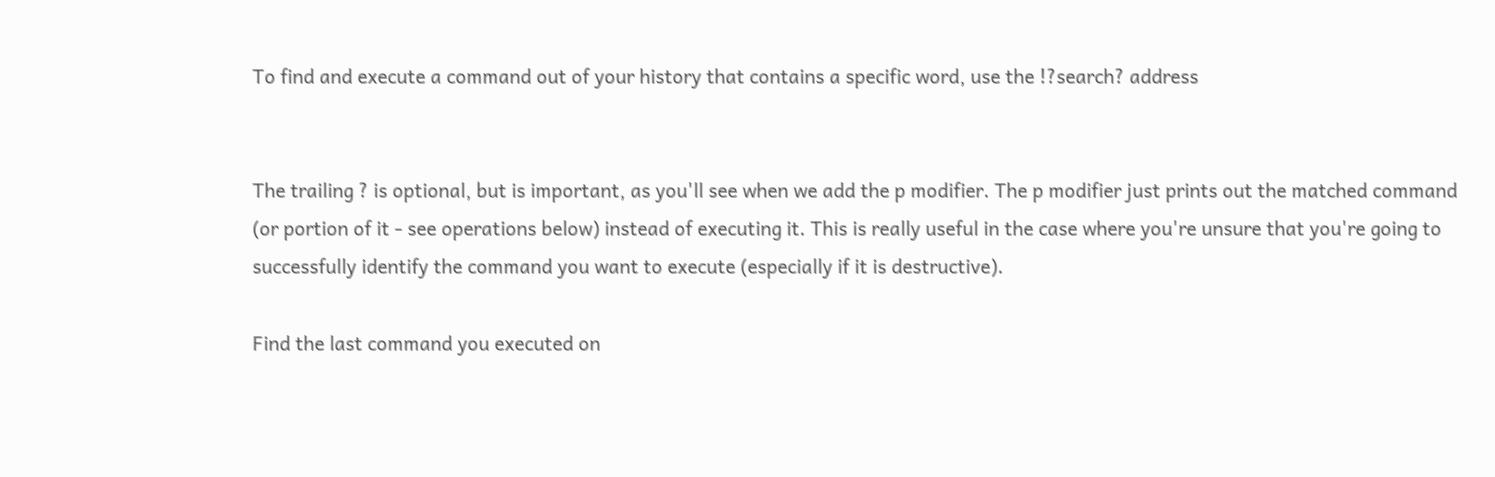To find and execute a command out of your history that contains a specific word, use the !?search? address


The trailing ? is optional, but is important, as you'll see when we add the p modifier. The p modifier just prints out the matched command (or portion of it - see operations below) instead of executing it. This is really useful in the case where you're unsure that you're going to successfully identify the command you want to execute (especially if it is destructive).

Find the last command you executed on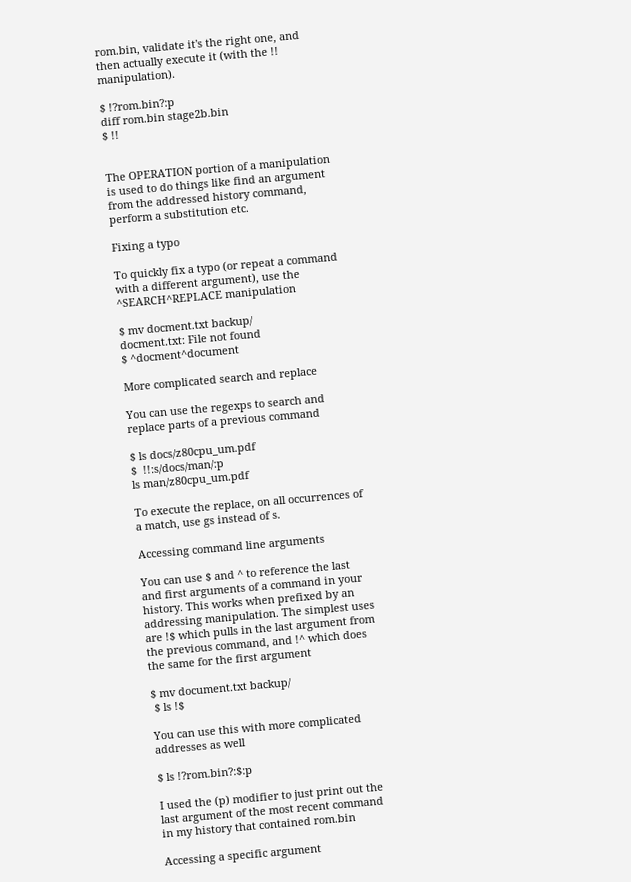rom.bin, validate it's the right one, and then actually execute it (with the !! manipulation).

$ !?rom.bin?:p
diff rom.bin stage2b.bin
$ !!


The OPERATION portion of a manipulation is used to do things like find an argument from the addressed history command, perform a substitution etc.

Fixing a typo

To quickly fix a typo (or repeat a command with a different argument), use the ^SEARCH^REPLACE manipulation

$ mv docment.txt backup/
docment.txt: File not found
$ ^docment^document

More complicated search and replace

You can use the regexps to search and replace parts of a previous command

$ ls docs/z80cpu_um.pdf
$  !!:s/docs/man/:p
ls man/z80cpu_um.pdf

To execute the replace, on all occurrences of a match, use gs instead of s.

Accessing command line arguments

You can use $ and ^ to reference the last and first arguments of a command in your history. This works when prefixed by an addressing manipulation. The simplest uses are !$ which pulls in the last argument from the previous command, and !^ which does the same for the first argument

$ mv document.txt backup/
 $ ls !$

You can use this with more complicated addresses as well

$ ls !?rom.bin?:$:p

I used the (p) modifier to just print out the last argument of the most recent command in my history that contained rom.bin

Accessing a specific argument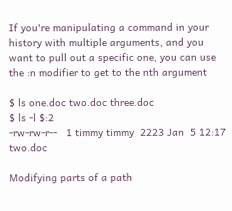If you're manipulating a command in your history with multiple arguments, and you want to pull out a specific one, you can use the :n modifier to get to the nth argument

$ ls one.doc two.doc three.doc
$ ls -l $:2
-rw-rw-r--   1 timmy timmy  2223 Jan  5 12:17 two.doc

Modifying parts of a path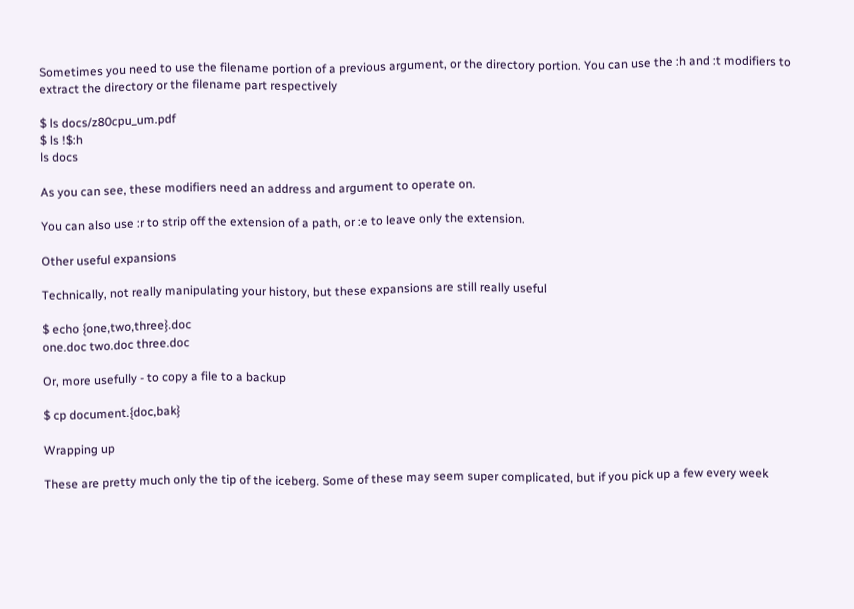Sometimes you need to use the filename portion of a previous argument, or the directory portion. You can use the :h and :t modifiers to extract the directory or the filename part respectively

$ ls docs/z80cpu_um.pdf
$ ls !$:h
ls docs

As you can see, these modifiers need an address and argument to operate on.

You can also use :r to strip off the extension of a path, or :e to leave only the extension.

Other useful expansions

Technically, not really manipulating your history, but these expansions are still really useful

$ echo {one,two,three}.doc
one.doc two.doc three.doc

Or, more usefully - to copy a file to a backup

$ cp document.{doc,bak}

Wrapping up

These are pretty much only the tip of the iceberg. Some of these may seem super complicated, but if you pick up a few every week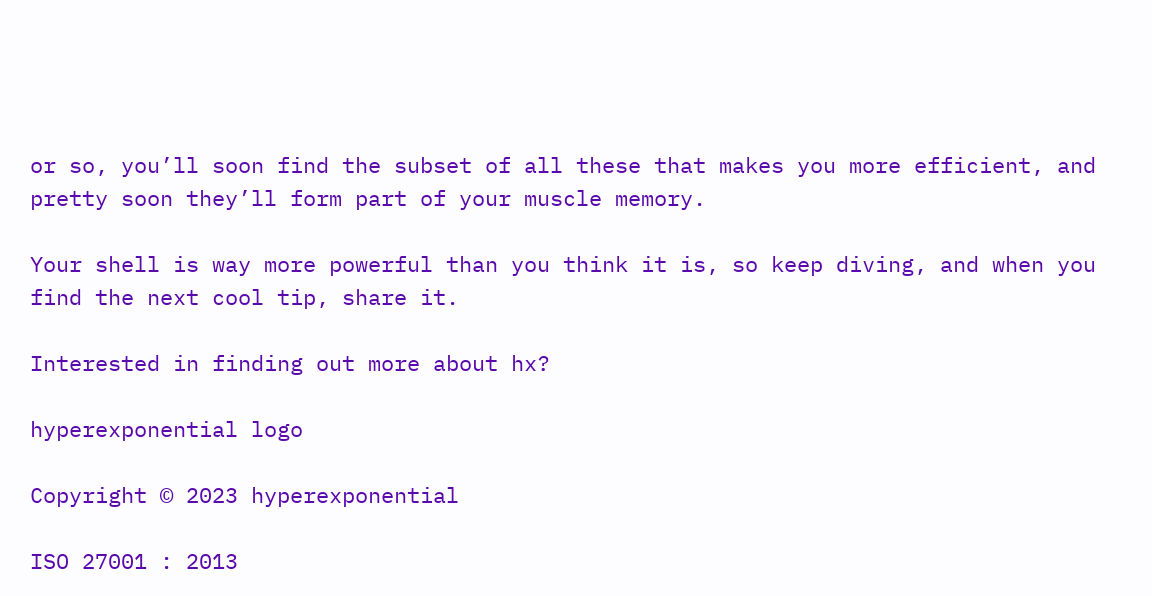or so, you’ll soon find the subset of all these that makes you more efficient, and pretty soon they’ll form part of your muscle memory.

Your shell is way more powerful than you think it is, so keep diving, and when you find the next cool tip, share it.

Interested in finding out more about hx?

hyperexponential logo

Copyright © 2023 hyperexponential

ISO 27001 : 2013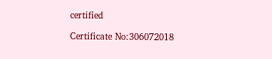certified

Certificate No:306072018